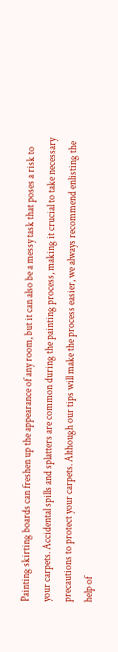Painting skirting boards can freshen up the appearance of any room, but it can also be a messy task that poses a risk to your carpets. Accidental spills and splatters are common during the painting process, making it crucial to take necessary precautions to protect your carpets. Although our tips will make the process easier, we always recommend enlisting the help of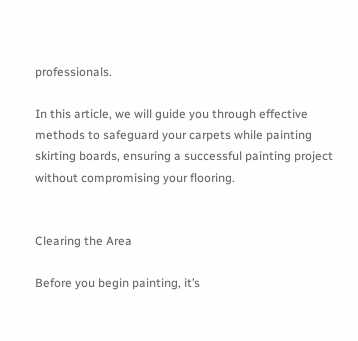professionals.

In this article, we will guide you through effective methods to safeguard your carpets while painting skirting boards, ensuring a successful painting project without compromising your flooring.


Clearing the Area

Before you begin painting, it’s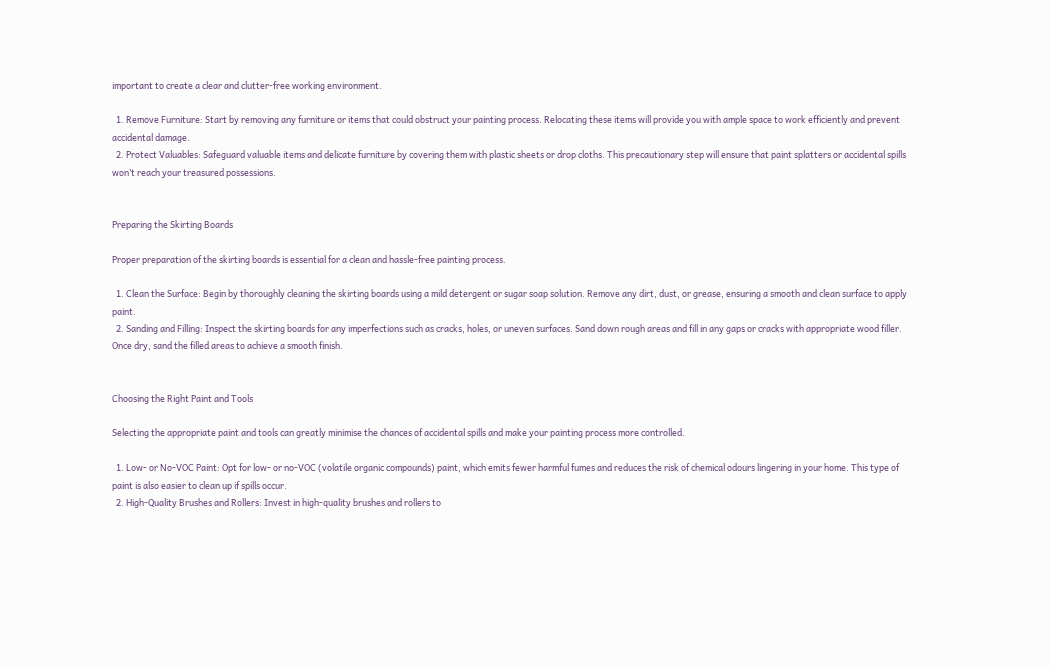important to create a clear and clutter-free working environment.

  1. Remove Furniture: Start by removing any furniture or items that could obstruct your painting process. Relocating these items will provide you with ample space to work efficiently and prevent accidental damage.
  2. Protect Valuables: Safeguard valuable items and delicate furniture by covering them with plastic sheets or drop cloths. This precautionary step will ensure that paint splatters or accidental spills won’t reach your treasured possessions.


Preparing the Skirting Boards

Proper preparation of the skirting boards is essential for a clean and hassle-free painting process.

  1. Clean the Surface: Begin by thoroughly cleaning the skirting boards using a mild detergent or sugar soap solution. Remove any dirt, dust, or grease, ensuring a smooth and clean surface to apply paint.
  2. Sanding and Filling: Inspect the skirting boards for any imperfections such as cracks, holes, or uneven surfaces. Sand down rough areas and fill in any gaps or cracks with appropriate wood filler. Once dry, sand the filled areas to achieve a smooth finish.


Choosing the Right Paint and Tools

Selecting the appropriate paint and tools can greatly minimise the chances of accidental spills and make your painting process more controlled.

  1. Low- or No-VOC Paint: Opt for low- or no-VOC (volatile organic compounds) paint, which emits fewer harmful fumes and reduces the risk of chemical odours lingering in your home. This type of paint is also easier to clean up if spills occur.
  2. High-Quality Brushes and Rollers: Invest in high-quality brushes and rollers to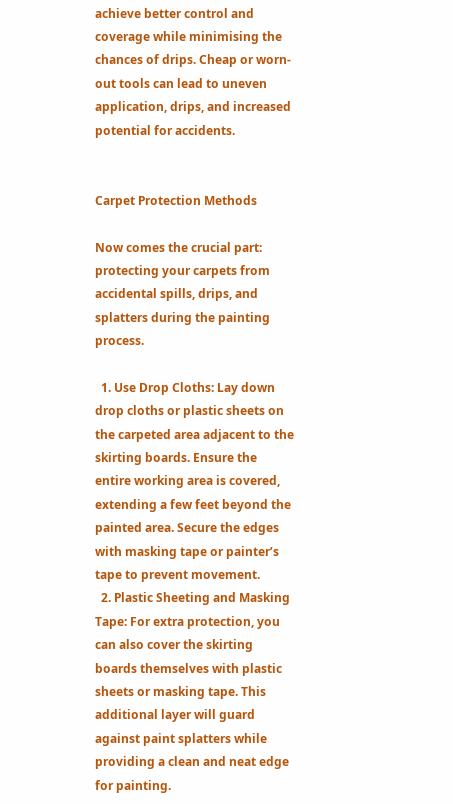achieve better control and coverage while minimising the chances of drips. Cheap or worn-out tools can lead to uneven application, drips, and increased potential for accidents.


Carpet Protection Methods

Now comes the crucial part: protecting your carpets from accidental spills, drips, and splatters during the painting process.

  1. Use Drop Cloths: Lay down drop cloths or plastic sheets on the carpeted area adjacent to the skirting boards. Ensure the entire working area is covered, extending a few feet beyond the painted area. Secure the edges with masking tape or painter’s tape to prevent movement.
  2. Plastic Sheeting and Masking Tape: For extra protection, you can also cover the skirting boards themselves with plastic sheets or masking tape. This additional layer will guard against paint splatters while providing a clean and neat edge for painting.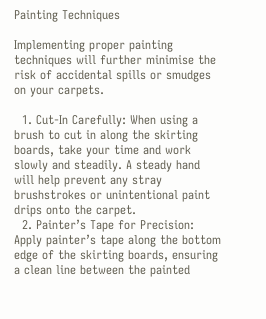Painting Techniques

Implementing proper painting techniques will further minimise the risk of accidental spills or smudges on your carpets.

  1. Cut-In Carefully: When using a brush to cut in along the skirting boards, take your time and work slowly and steadily. A steady hand will help prevent any stray brushstrokes or unintentional paint drips onto the carpet.
  2. Painter’s Tape for Precision: Apply painter’s tape along the bottom edge of the skirting boards, ensuring a clean line between the painted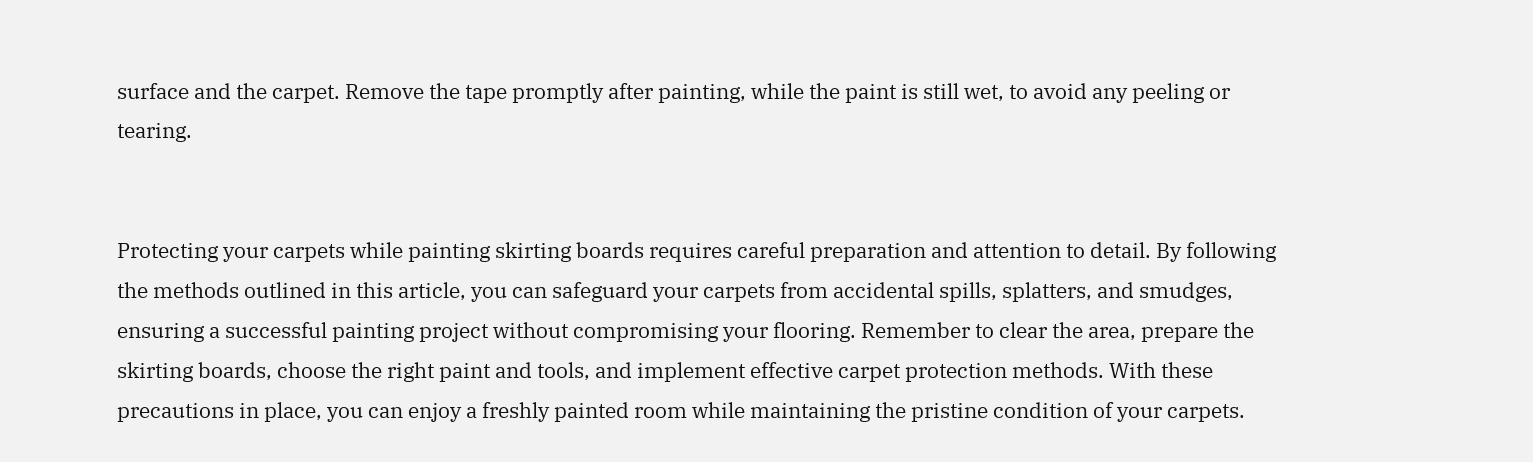surface and the carpet. Remove the tape promptly after painting, while the paint is still wet, to avoid any peeling or tearing.


Protecting your carpets while painting skirting boards requires careful preparation and attention to detail. By following the methods outlined in this article, you can safeguard your carpets from accidental spills, splatters, and smudges, ensuring a successful painting project without compromising your flooring. Remember to clear the area, prepare the skirting boards, choose the right paint and tools, and implement effective carpet protection methods. With these precautions in place, you can enjoy a freshly painted room while maintaining the pristine condition of your carpets.